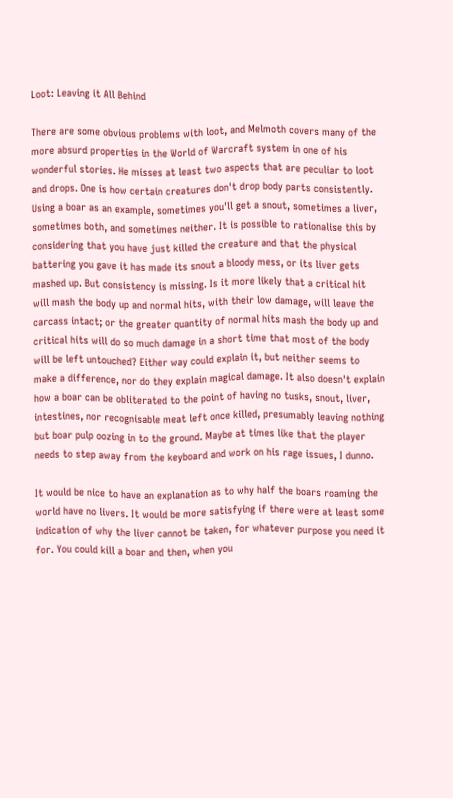Loot: Leaving it All Behind

There are some obvious problems with loot, and Melmoth covers many of the more absurd properties in the World of Warcraft system in one of his wonderful stories. He misses at least two aspects that are peculiar to loot and drops. One is how certain creatures don't drop body parts consistently. Using a boar as an example, sometimes you'll get a snout, sometimes a liver, sometimes both, and sometimes neither. It is possible to rationalise this by considering that you have just killed the creature and that the physical battering you gave it has made its snout a bloody mess, or its liver gets mashed up. But consistency is missing. Is it more likely that a critical hit will mash the body up and normal hits, with their low damage, will leave the carcass intact; or the greater quantity of normal hits mash the body up and critical hits will do so much damage in a short time that most of the body will be left untouched? Either way could explain it, but neither seems to make a difference, nor do they explain magical damage. It also doesn't explain how a boar can be obliterated to the point of having no tusks, snout, liver, intestines, nor recognisable meat left once killed, presumably leaving nothing but boar pulp oozing in to the ground. Maybe at times like that the player needs to step away from the keyboard and work on his rage issues, I dunno.

It would be nice to have an explanation as to why half the boars roaming the world have no livers. It would be more satisfying if there were at least some indication of why the liver cannot be taken, for whatever purpose you need it for. You could kill a boar and then, when you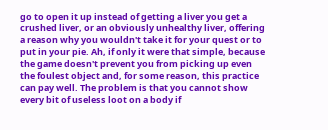go to open it up instead of getting a liver you get a crushed liver, or an obviously unhealthy liver, offering a reason why you wouldn't take it for your quest or to put in your pie. Ah, if only it were that simple, because the game doesn't prevent you from picking up even the foulest object and, for some reason, this practice can pay well. The problem is that you cannot show every bit of useless loot on a body if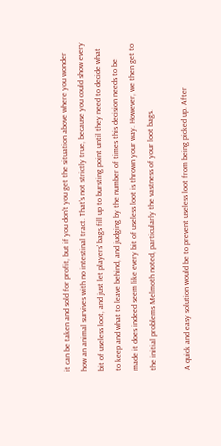it can be taken and sold for profit, but if you don't you get the situation above where you wonder how an animal survives with no intestinal tract. That's not strictly true, because you could show every bit of useless loot, and just let players' bags fill up to bursting point until they need to decide what to keep and what to leave behind, and judging by the number of times this decision needs to be made it does indeed seem like every bit of useless loot is thrown your way. However, we then get to the initial problems Melmoth noted, particularly the vastness of your loot bags.

A quick and easy solution would be to prevent useless loot from being picked up. After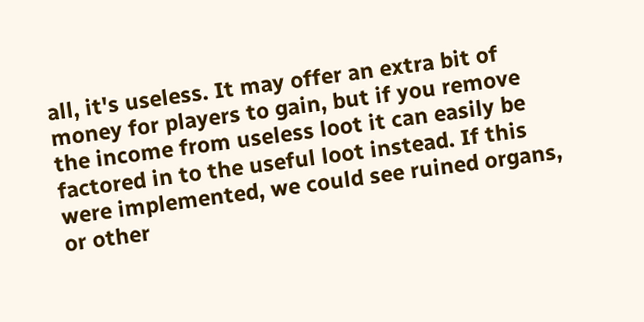all, it's useless. It may offer an extra bit of money for players to gain, but if you remove the income from useless loot it can easily be factored in to the useful loot instead. If this were implemented, we could see ruined organs, or other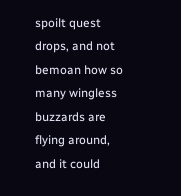spoilt quest drops, and not bemoan how so many wingless buzzards are flying around, and it could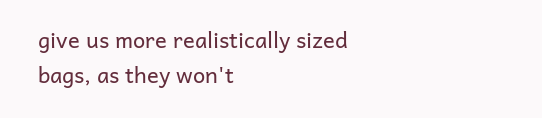give us more realistically sized bags, as they won't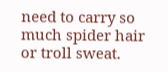need to carry so much spider hair or troll sweat.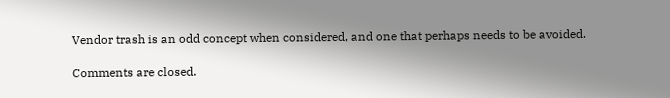Vendor trash is an odd concept when considered, and one that perhaps needs to be avoided.

Comments are closed.